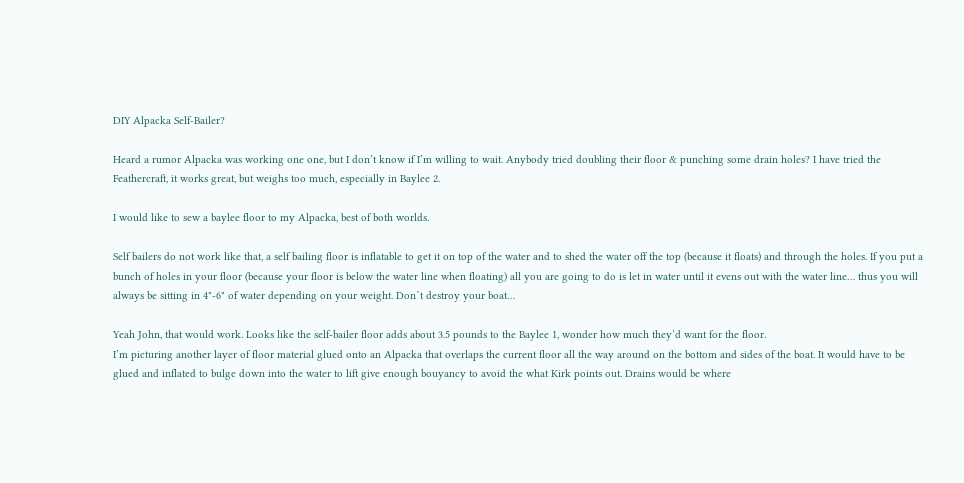DIY Alpacka Self-Bailer?

Heard a rumor Alpacka was working one one, but I don’t know if I’m willing to wait. Anybody tried doubling their floor & punching some drain holes? I have tried the Feathercraft, it works great, but weighs too much, especially in Baylee 2.

I would like to sew a baylee floor to my Alpacka, best of both worlds.

Self bailers do not work like that, a self bailing floor is inflatable to get it on top of the water and to shed the water off the top (because it floats) and through the holes. If you put a bunch of holes in your floor (because your floor is below the water line when floating) all you are going to do is let in water until it evens out with the water line… thus you will always be sitting in 4"-6" of water depending on your weight. Don`t destroy your boat…

Yeah John, that would work. Looks like the self-bailer floor adds about 3.5 pounds to the Baylee 1, wonder how much they’d want for the floor.
I’m picturing another layer of floor material glued onto an Alpacka that overlaps the current floor all the way around on the bottom and sides of the boat. It would have to be glued and inflated to bulge down into the water to lift give enough bouyancy to avoid the what Kirk points out. Drains would be where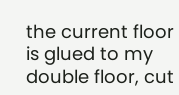the current floor is glued to my double floor, cut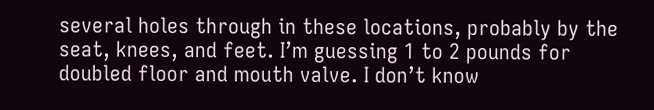several holes through in these locations, probably by the seat, knees, and feet. I’m guessing 1 to 2 pounds for doubled floor and mouth valve. I don’t know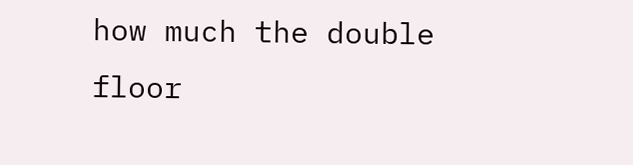how much the double floor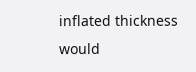inflated thickness would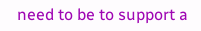need to be to support a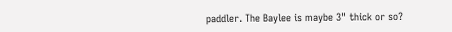paddler. The Baylee is maybe 3" thick or so?